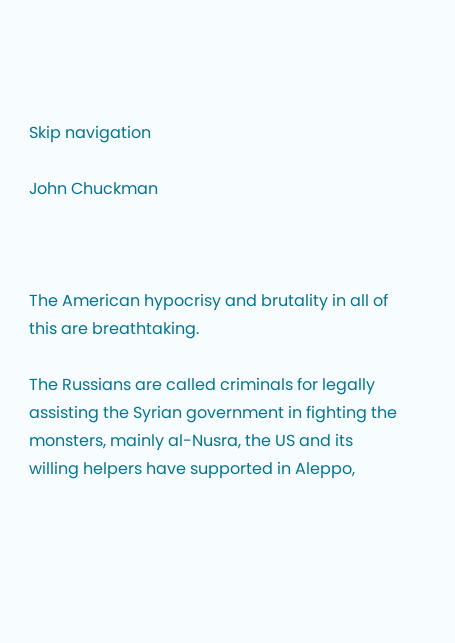Skip navigation

John Chuckman



The American hypocrisy and brutality in all of this are breathtaking.

The Russians are called criminals for legally assisting the Syrian government in fighting the monsters, mainly al-Nusra, the US and its willing helpers have supported in Aleppo,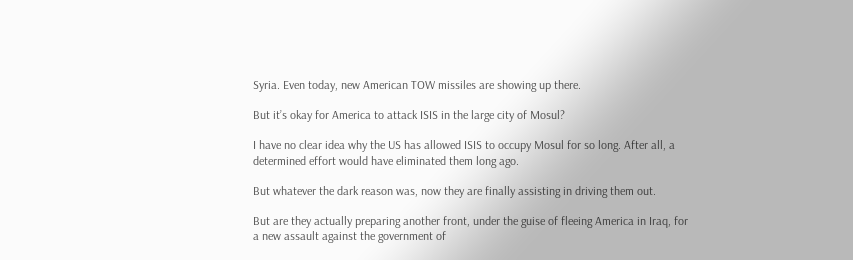Syria. Even today, new American TOW missiles are showing up there.

But it’s okay for America to attack ISIS in the large city of Mosul?

I have no clear idea why the US has allowed ISIS to occupy Mosul for so long. After all, a determined effort would have eliminated them long ago.

But whatever the dark reason was, now they are finally assisting in driving them out.

But are they actually preparing another front, under the guise of fleeing America in Iraq, for a new assault against the government of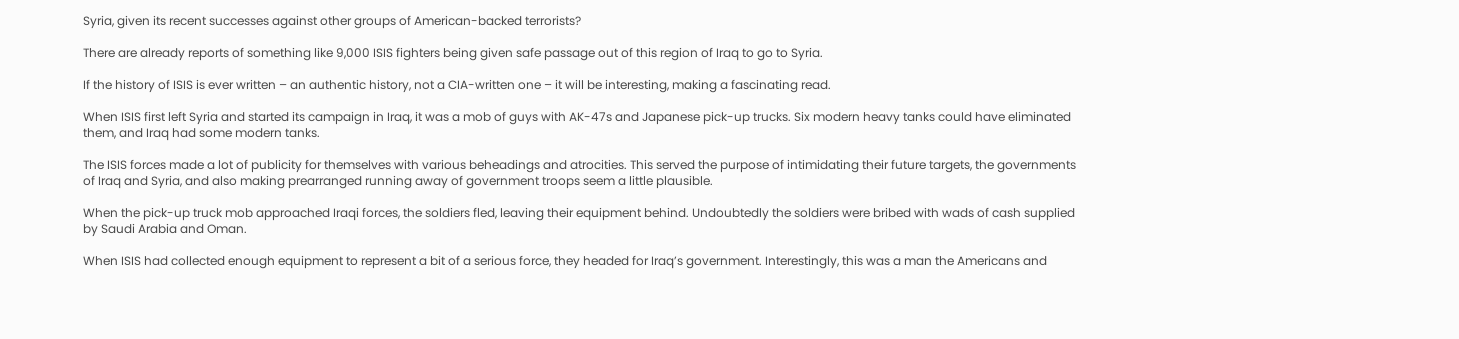Syria, given its recent successes against other groups of American-backed terrorists?

There are already reports of something like 9,000 ISIS fighters being given safe passage out of this region of Iraq to go to Syria.

If the history of ISIS is ever written – an authentic history, not a CIA-written one – it will be interesting, making a fascinating read.

When ISIS first left Syria and started its campaign in Iraq, it was a mob of guys with AK-47s and Japanese pick-up trucks. Six modern heavy tanks could have eliminated them, and Iraq had some modern tanks.

The ISIS forces made a lot of publicity for themselves with various beheadings and atrocities. This served the purpose of intimidating their future targets, the governments of Iraq and Syria, and also making prearranged running away of government troops seem a little plausible.

When the pick-up truck mob approached Iraqi forces, the soldiers fled, leaving their equipment behind. Undoubtedly the soldiers were bribed with wads of cash supplied by Saudi Arabia and Oman.

When ISIS had collected enough equipment to represent a bit of a serious force, they headed for Iraq’s government. Interestingly, this was a man the Americans and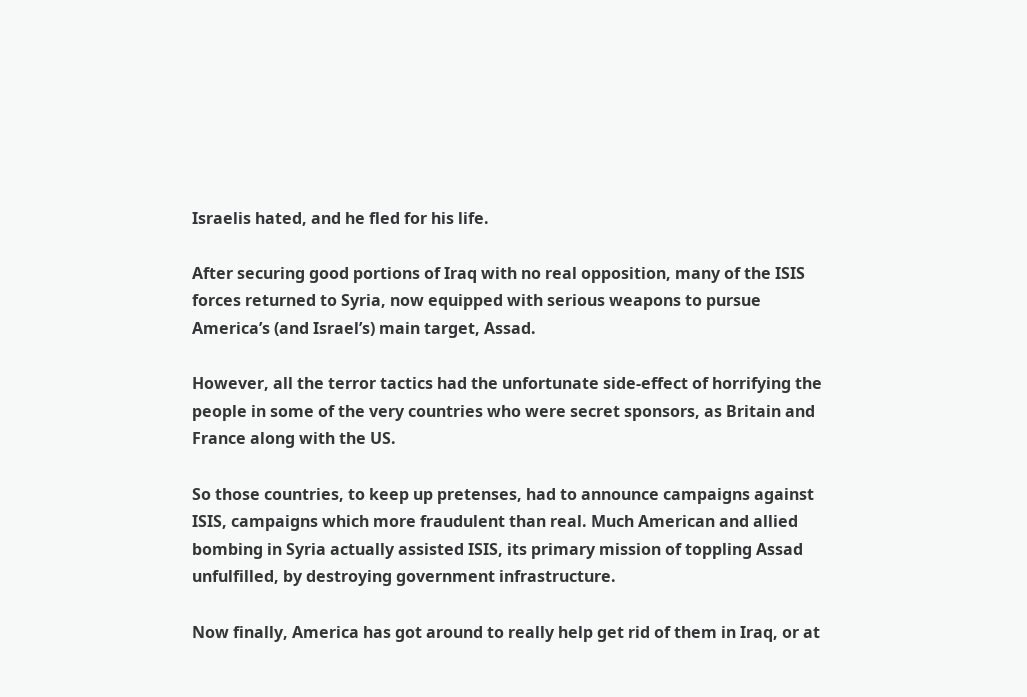Israelis hated, and he fled for his life.

After securing good portions of Iraq with no real opposition, many of the ISIS forces returned to Syria, now equipped with serious weapons to pursue America’s (and Israel’s) main target, Assad.

However, all the terror tactics had the unfortunate side-effect of horrifying the people in some of the very countries who were secret sponsors, as Britain and France along with the US.

So those countries, to keep up pretenses, had to announce campaigns against ISIS, campaigns which more fraudulent than real. Much American and allied bombing in Syria actually assisted ISIS, its primary mission of toppling Assad unfulfilled, by destroying government infrastructure.

Now finally, America has got around to really help get rid of them in Iraq, or at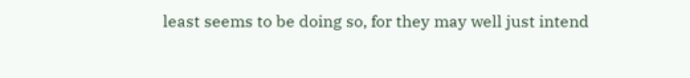least seems to be doing so, for they may well just intend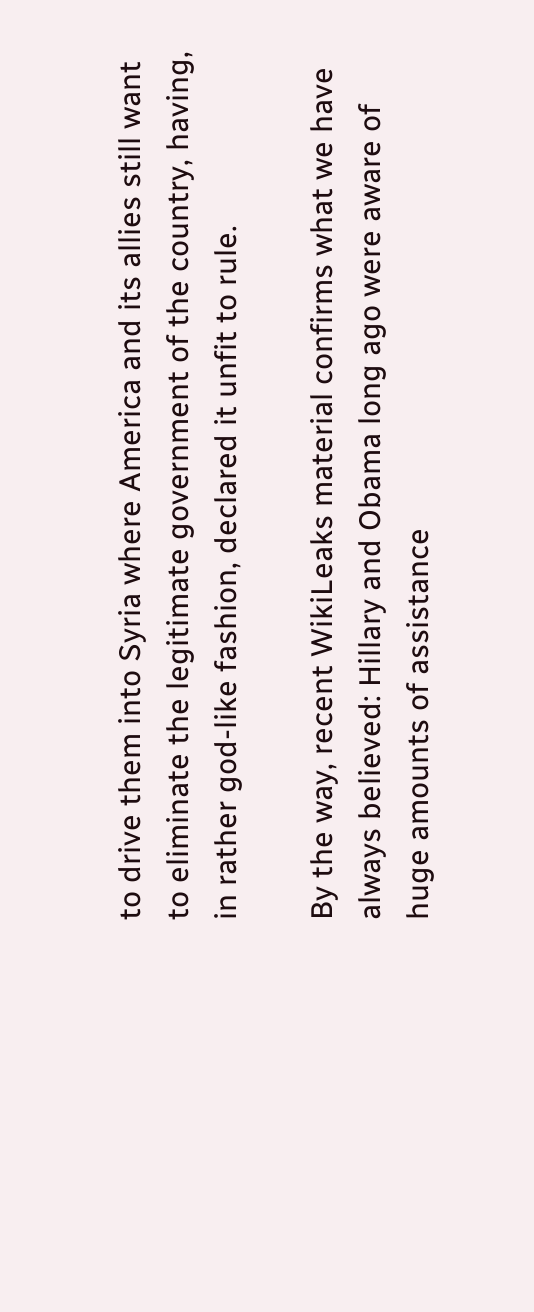to drive them into Syria where America and its allies still want to eliminate the legitimate government of the country, having, in rather god-like fashion, declared it unfit to rule.

By the way, recent WikiLeaks material confirms what we have always believed: Hillary and Obama long ago were aware of huge amounts of assistance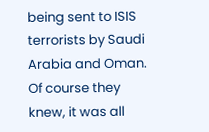being sent to ISIS terrorists by Saudi Arabia and Oman. Of course they knew, it was all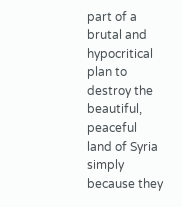part of a brutal and hypocritical plan to destroy the beautiful, peaceful land of Syria simply because they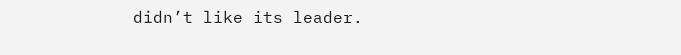didn’t like its leader.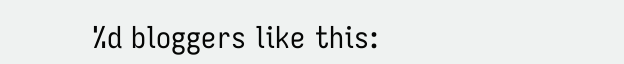%d bloggers like this: